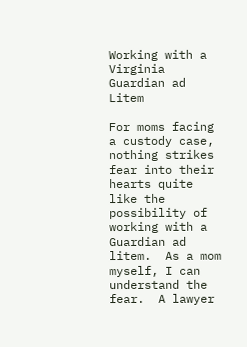Working with a Virginia Guardian ad Litem

For moms facing a custody case, nothing strikes fear into their hearts quite like the possibility of working with a Guardian ad litem.  As a mom myself, I can understand the fear.  A lawyer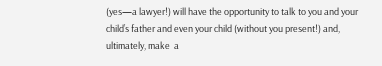(yes—a lawyer!) will have the opportunity to talk to you and your child’s father and even your child (without you present!) and, ultimately, make  a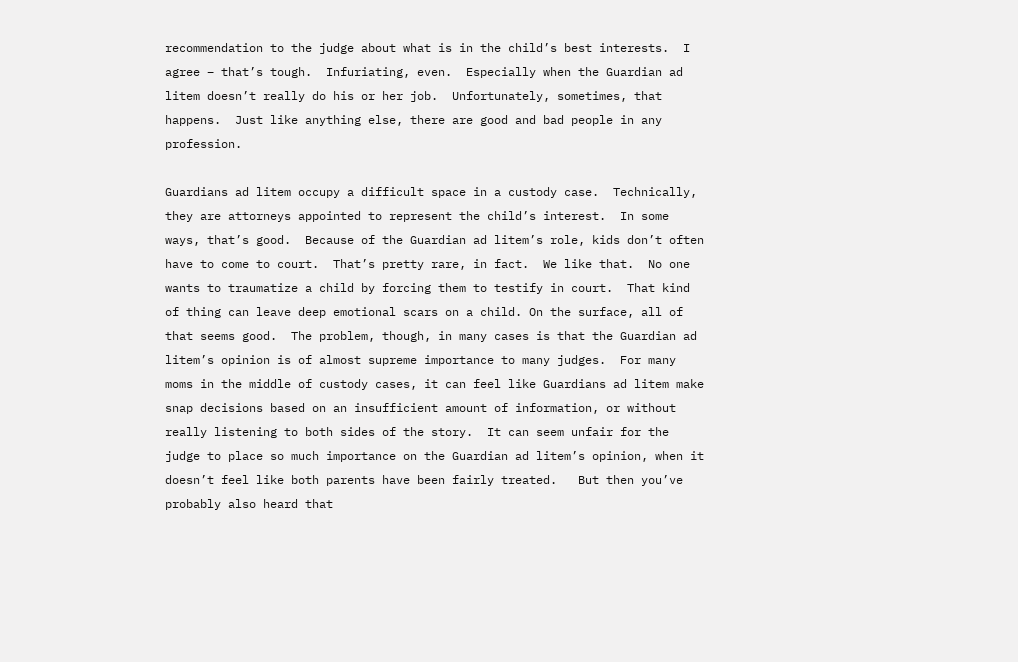recommendation to the judge about what is in the child’s best interests.  I agree – that’s tough.  Infuriating, even.  Especially when the Guardian ad litem doesn’t really do his or her job.  Unfortunately, sometimes, that happens.  Just like anything else, there are good and bad people in any profession.

Guardians ad litem occupy a difficult space in a custody case.  Technically, they are attorneys appointed to represent the child’s interest.  In some ways, that’s good.  Because of the Guardian ad litem’s role, kids don’t often have to come to court.  That’s pretty rare, in fact.  We like that.  No one wants to traumatize a child by forcing them to testify in court.  That kind of thing can leave deep emotional scars on a child. On the surface, all of that seems good.  The problem, though, in many cases is that the Guardian ad litem’s opinion is of almost supreme importance to many judges.  For many moms in the middle of custody cases, it can feel like Guardians ad litem make snap decisions based on an insufficient amount of information, or without really listening to both sides of the story.  It can seem unfair for the judge to place so much importance on the Guardian ad litem’s opinion, when it doesn’t feel like both parents have been fairly treated.   But then you’ve probably also heard that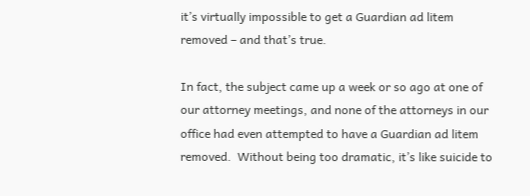it’s virtually impossible to get a Guardian ad litem removed – and that’s true.

In fact, the subject came up a week or so ago at one of our attorney meetings, and none of the attorneys in our office had even attempted to have a Guardian ad litem removed.  Without being too dramatic, it’s like suicide to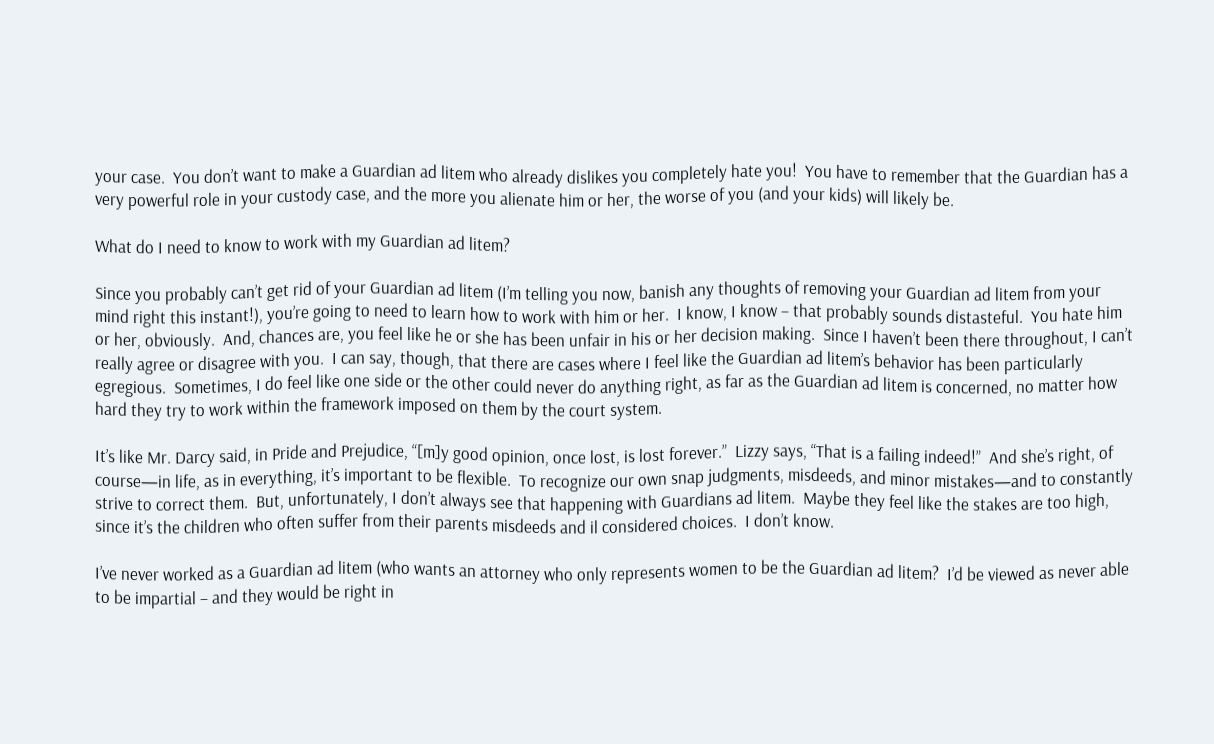your case.  You don’t want to make a Guardian ad litem who already dislikes you completely hate you!  You have to remember that the Guardian has a very powerful role in your custody case, and the more you alienate him or her, the worse of you (and your kids) will likely be.

What do I need to know to work with my Guardian ad litem?

Since you probably can’t get rid of your Guardian ad litem (I’m telling you now, banish any thoughts of removing your Guardian ad litem from your mind right this instant!), you’re going to need to learn how to work with him or her.  I know, I know – that probably sounds distasteful.  You hate him or her, obviously.  And, chances are, you feel like he or she has been unfair in his or her decision making.  Since I haven’t been there throughout, I can’t really agree or disagree with you.  I can say, though, that there are cases where I feel like the Guardian ad litem’s behavior has been particularly egregious.  Sometimes, I do feel like one side or the other could never do anything right, as far as the Guardian ad litem is concerned, no matter how hard they try to work within the framework imposed on them by the court system.

It’s like Mr. Darcy said, in Pride and Prejudice, “[m]y good opinion, once lost, is lost forever.”  Lizzy says, “That is a failing indeed!”  And she’s right, of course—in life, as in everything, it’s important to be flexible.  To recognize our own snap judgments, misdeeds, and minor mistakes—and to constantly strive to correct them.  But, unfortunately, I don’t always see that happening with Guardians ad litem.  Maybe they feel like the stakes are too high, since it’s the children who often suffer from their parents misdeeds and il considered choices.  I don’t know.

I’ve never worked as a Guardian ad litem (who wants an attorney who only represents women to be the Guardian ad litem?  I’d be viewed as never able to be impartial – and they would be right in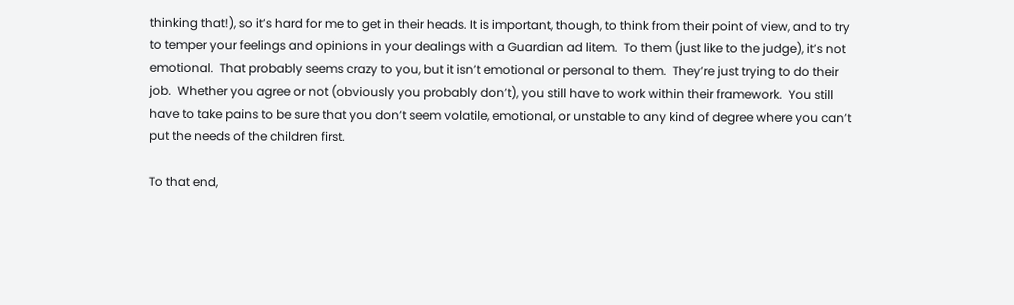thinking that!), so it’s hard for me to get in their heads. It is important, though, to think from their point of view, and to try to temper your feelings and opinions in your dealings with a Guardian ad litem.  To them (just like to the judge), it’s not emotional.  That probably seems crazy to you, but it isn’t emotional or personal to them.  They’re just trying to do their job.  Whether you agree or not (obviously you probably don’t), you still have to work within their framework.  You still have to take pains to be sure that you don’t seem volatile, emotional, or unstable to any kind of degree where you can’t put the needs of the children first.

To that end,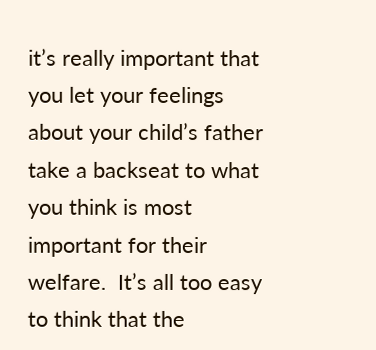it’s really important that you let your feelings about your child’s father take a backseat to what you think is most important for their welfare.  It’s all too easy to think that the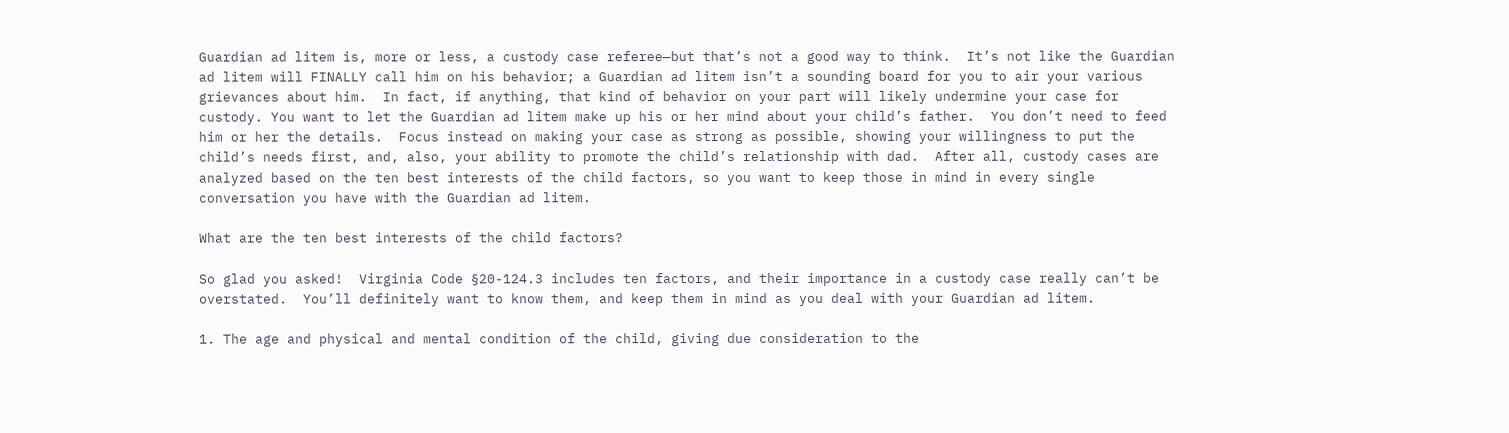Guardian ad litem is, more or less, a custody case referee—but that’s not a good way to think.  It’s not like the Guardian ad litem will FINALLY call him on his behavior; a Guardian ad litem isn’t a sounding board for you to air your various grievances about him.  In fact, if anything, that kind of behavior on your part will likely undermine your case for custody. You want to let the Guardian ad litem make up his or her mind about your child’s father.  You don’t need to feed him or her the details.  Focus instead on making your case as strong as possible, showing your willingness to put the child’s needs first, and, also, your ability to promote the child’s relationship with dad.  After all, custody cases are analyzed based on the ten best interests of the child factors, so you want to keep those in mind in every single conversation you have with the Guardian ad litem.

What are the ten best interests of the child factors?

So glad you asked!  Virginia Code §20-124.3 includes ten factors, and their importance in a custody case really can’t be overstated.  You’ll definitely want to know them, and keep them in mind as you deal with your Guardian ad litem.

1. The age and physical and mental condition of the child, giving due consideration to the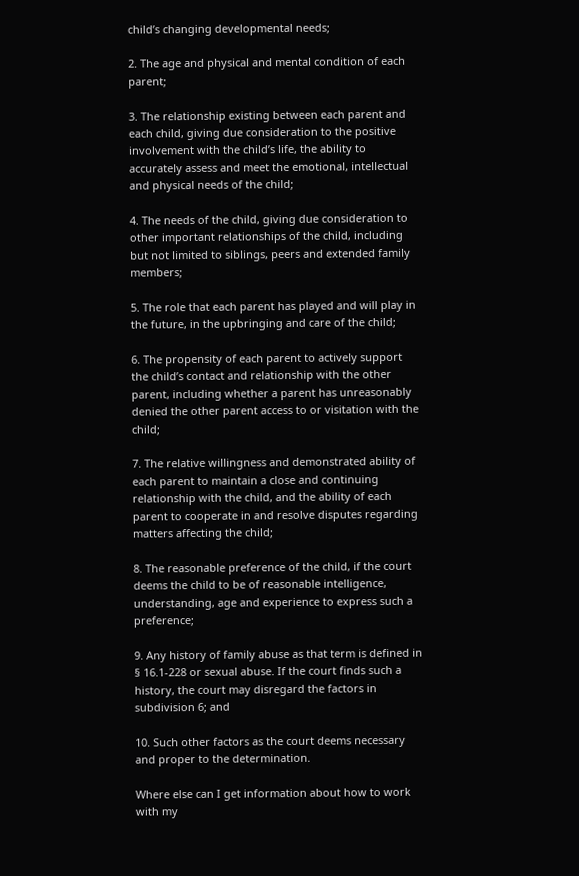child’s changing developmental needs;

2. The age and physical and mental condition of each parent;

3. The relationship existing between each parent and each child, giving due consideration to the positive involvement with the child’s life, the ability to accurately assess and meet the emotional, intellectual and physical needs of the child;

4. The needs of the child, giving due consideration to other important relationships of the child, including but not limited to siblings, peers and extended family members;

5. The role that each parent has played and will play in the future, in the upbringing and care of the child;

6. The propensity of each parent to actively support the child’s contact and relationship with the other parent, including whether a parent has unreasonably denied the other parent access to or visitation with the child;

7. The relative willingness and demonstrated ability of each parent to maintain a close and continuing relationship with the child, and the ability of each parent to cooperate in and resolve disputes regarding matters affecting the child;

8. The reasonable preference of the child, if the court deems the child to be of reasonable intelligence, understanding, age and experience to express such a preference;

9. Any history of family abuse as that term is defined in § 16.1-228 or sexual abuse. If the court finds such a history, the court may disregard the factors in subdivision 6; and

10. Such other factors as the court deems necessary and proper to the determination.

Where else can I get information about how to work with my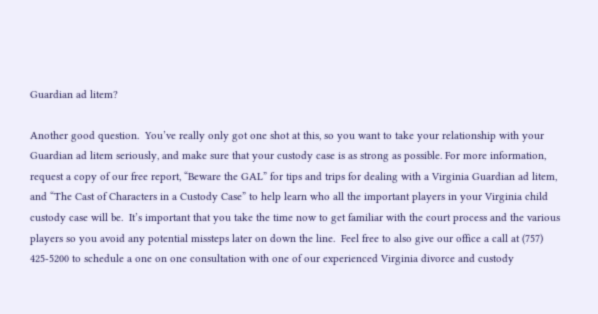Guardian ad litem?

Another good question.  You’ve really only got one shot at this, so you want to take your relationship with your Guardian ad litem seriously, and make sure that your custody case is as strong as possible. For more information, request a copy of our free report, “Beware the GAL” for tips and trips for dealing with a Virginia Guardian ad litem, and “The Cast of Characters in a Custody Case” to help learn who all the important players in your Virginia child custody case will be.  It’s important that you take the time now to get familiar with the court process and the various players so you avoid any potential missteps later on down the line.  Feel free to also give our office a call at (757) 425-5200 to schedule a one on one consultation with one of our experienced Virginia divorce and custody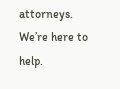attorneys.  We’re here to help.